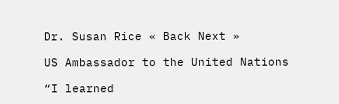Dr. Susan Rice « Back Next »

US Ambassador to the United Nations

“I learned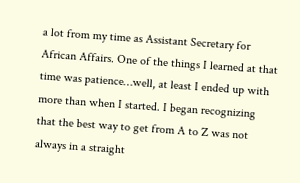a lot from my time as Assistant Secretary for African Affairs. One of the things I learned at that time was patience…well, at least I ended up with more than when I started. I began recognizing that the best way to get from A to Z was not always in a straight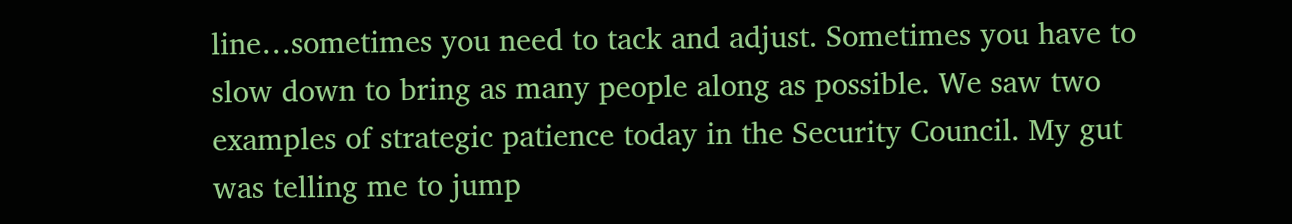line…sometimes you need to tack and adjust. Sometimes you have to slow down to bring as many people along as possible. We saw two examples of strategic patience today in the Security Council. My gut was telling me to jump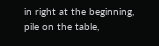in right at the beginning, pile on the table,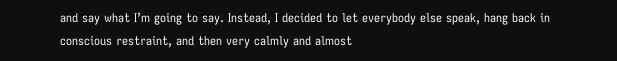and say what I’m going to say. Instead, I decided to let everybody else speak, hang back in conscious restraint, and then very calmly and almost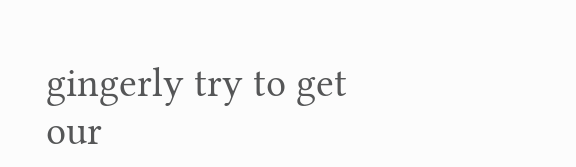gingerly try to get our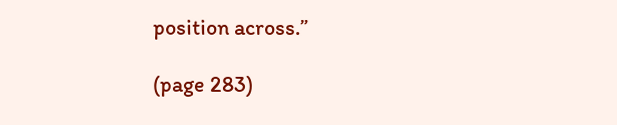position across.”

(page 283)